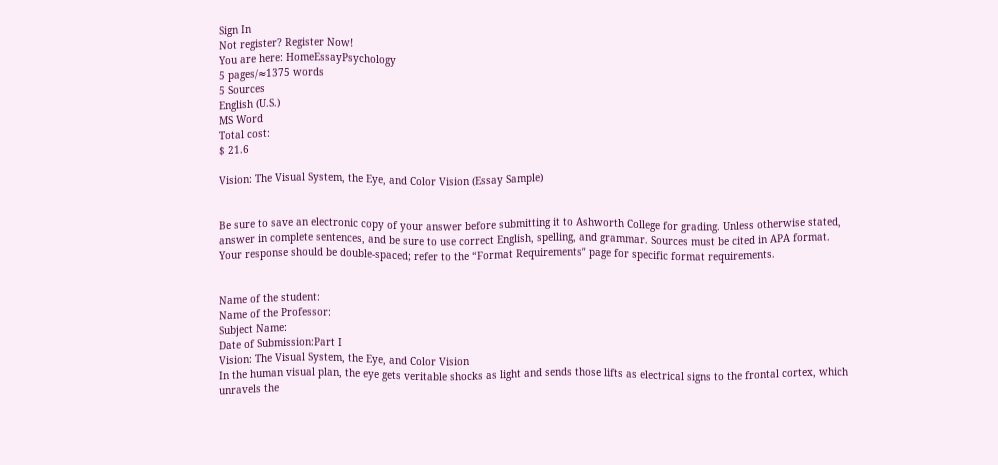Sign In
Not register? Register Now!
You are here: HomeEssayPsychology
5 pages/≈1375 words
5 Sources
English (U.S.)
MS Word
Total cost:
$ 21.6

Vision: The Visual System, the Eye, and Color Vision (Essay Sample)


Be sure to save an electronic copy of your answer before submitting it to Ashworth College for grading. Unless otherwise stated, answer in complete sentences, and be sure to use correct English, spelling, and grammar. Sources must be cited in APA format. Your response should be double‐spaced; refer to the “Format Requirementsʺ page for specific format requirements.


Name of the student:
Name of the Professor:
Subject Name:
Date of Submission:Part I
Vision: The Visual System, the Eye, and Color Vision
In the human visual plan, the eye gets veritable shocks as light and sends those lifts as electrical signs to the frontal cortex, which unravels the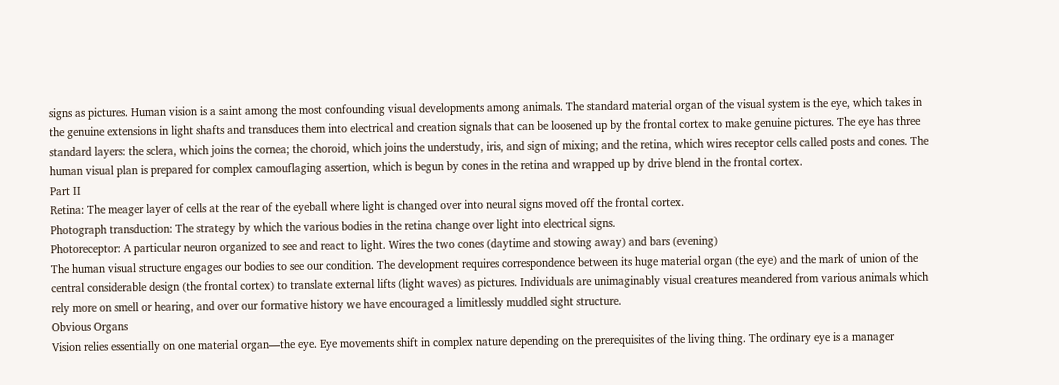signs as pictures. Human vision is a saint among the most confounding visual developments among animals. The standard material organ of the visual system is the eye, which takes in the genuine extensions in light shafts and transduces them into electrical and creation signals that can be loosened up by the frontal cortex to make genuine pictures. The eye has three standard layers: the sclera, which joins the cornea; the choroid, which joins the understudy, iris, and sign of mixing; and the retina, which wires receptor cells called posts and cones. The human visual plan is prepared for complex camouflaging assertion, which is begun by cones in the retina and wrapped up by drive blend in the frontal cortex.
Part II
Retina: The meager layer of cells at the rear of the eyeball where light is changed over into neural signs moved off the frontal cortex.
Photograph transduction: The strategy by which the various bodies in the retina change over light into electrical signs.
Photoreceptor: A particular neuron organized to see and react to light. Wires the two cones (daytime and stowing away) and bars (evening)
The human visual structure engages our bodies to see our condition. The development requires correspondence between its huge material organ (the eye) and the mark of union of the central considerable design (the frontal cortex) to translate external lifts (light waves) as pictures. Individuals are unimaginably visual creatures meandered from various animals which rely more on smell or hearing, and over our formative history we have encouraged a limitlessly muddled sight structure.
Obvious Organs
Vision relies essentially on one material organ—the eye. Eye movements shift in complex nature depending on the prerequisites of the living thing. The ordinary eye is a manager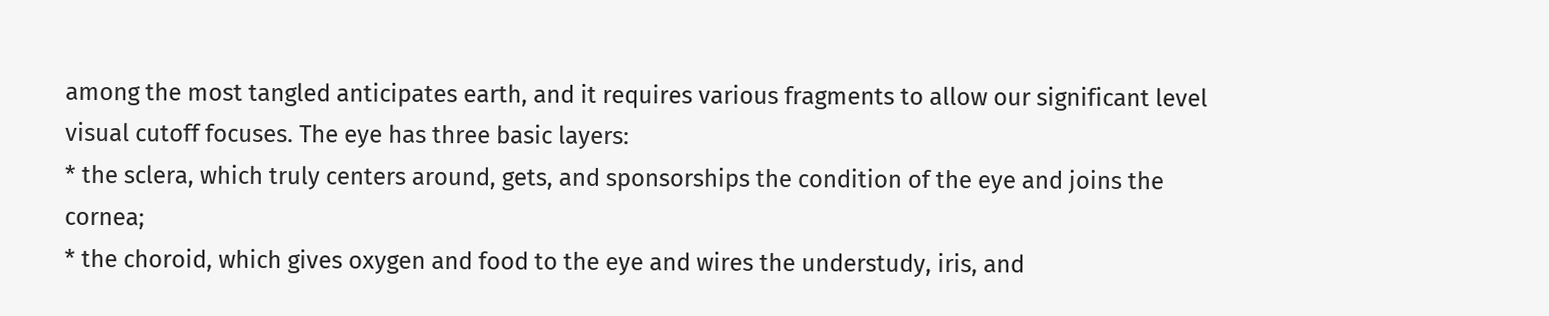among the most tangled anticipates earth, and it requires various fragments to allow our significant level visual cutoff focuses. The eye has three basic layers:
* the sclera, which truly centers around, gets, and sponsorships the condition of the eye and joins the cornea;
* the choroid, which gives oxygen and food to the eye and wires the understudy, iris, and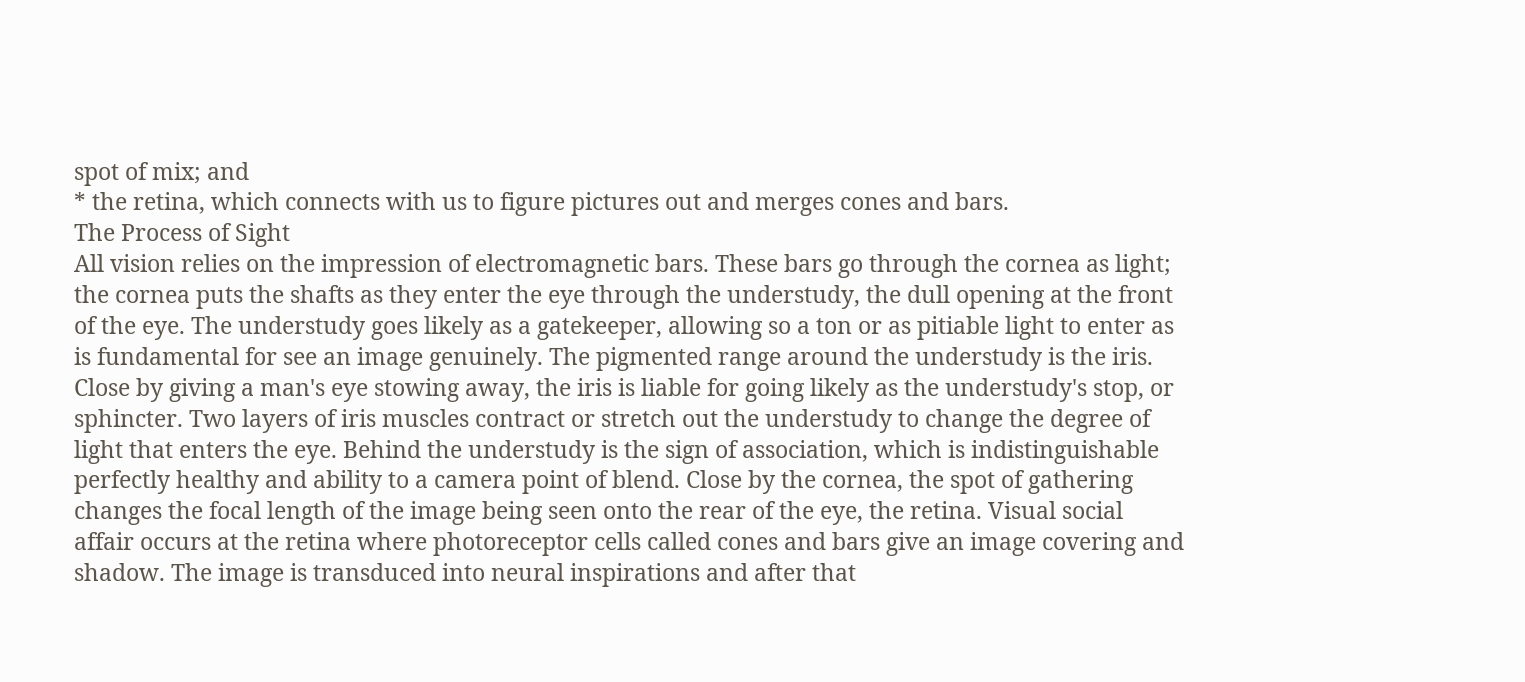spot of mix; and
* the retina, which connects with us to figure pictures out and merges cones and bars.
The Process of Sight
All vision relies on the impression of electromagnetic bars. These bars go through the cornea as light; the cornea puts the shafts as they enter the eye through the understudy, the dull opening at the front of the eye. The understudy goes likely as a gatekeeper, allowing so a ton or as pitiable light to enter as is fundamental for see an image genuinely. The pigmented range around the understudy is the iris. Close by giving a man's eye stowing away, the iris is liable for going likely as the understudy's stop, or sphincter. Two layers of iris muscles contract or stretch out the understudy to change the degree of light that enters the eye. Behind the understudy is the sign of association, which is indistinguishable perfectly healthy and ability to a camera point of blend. Close by the cornea, the spot of gathering changes the focal length of the image being seen onto the rear of the eye, the retina. Visual social affair occurs at the retina where photoreceptor cells called cones and bars give an image covering and shadow. The image is transduced into neural inspirations and after that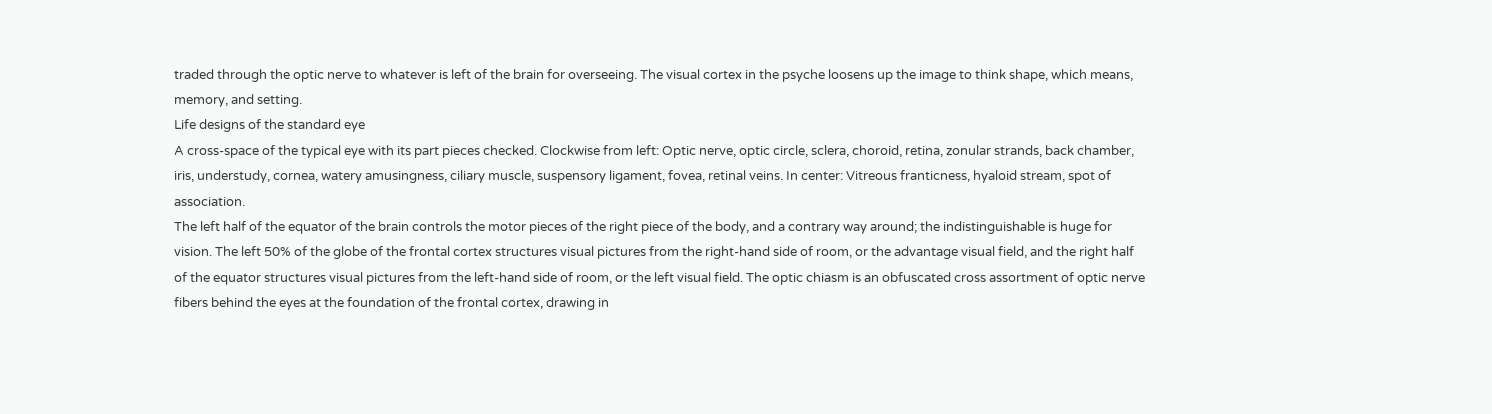traded through the optic nerve to whatever is left of the brain for overseeing. The visual cortex in the psyche loosens up the image to think shape, which means, memory, and setting.
Life designs of the standard eye
A cross-space of the typical eye with its part pieces checked. Clockwise from left: Optic nerve, optic circle, sclera, choroid, retina, zonular strands, back chamber, iris, understudy, cornea, watery amusingness, ciliary muscle, suspensory ligament, fovea, retinal veins. In center: Vitreous franticness, hyaloid stream, spot of association.
The left half of the equator of the brain controls the motor pieces of the right piece of the body, and a contrary way around; the indistinguishable is huge for vision. The left 50% of the globe of the frontal cortex structures visual pictures from the right-hand side of room, or the advantage visual field, and the right half of the equator structures visual pictures from the left-hand side of room, or the left visual field. The optic chiasm is an obfuscated cross assortment of optic nerve fibers behind the eyes at the foundation of the frontal cortex, drawing in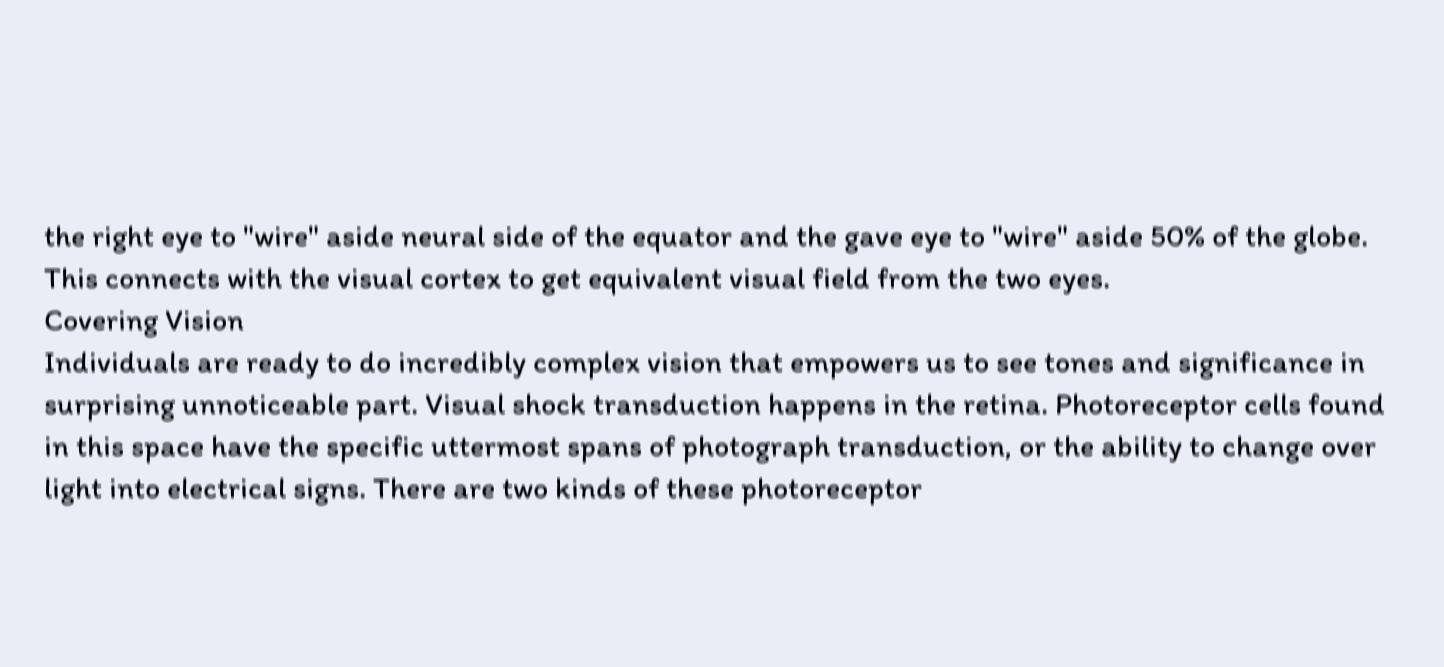the right eye to "wire" aside neural side of the equator and the gave eye to "wire" aside 50% of the globe. This connects with the visual cortex to get equivalent visual field from the two eyes.
Covering Vision
Individuals are ready to do incredibly complex vision that empowers us to see tones and significance in surprising unnoticeable part. Visual shock transduction happens in the retina. Photoreceptor cells found in this space have the specific uttermost spans of photograph transduction, or the ability to change over light into electrical signs. There are two kinds of these photoreceptor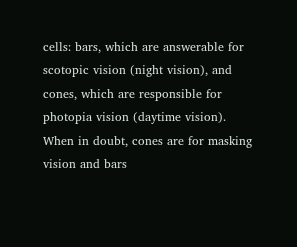cells: bars, which are answerable for scotopic vision (night vision), and cones, which are responsible for photopia vision (daytime vision).
When in doubt, cones are for masking vision and bars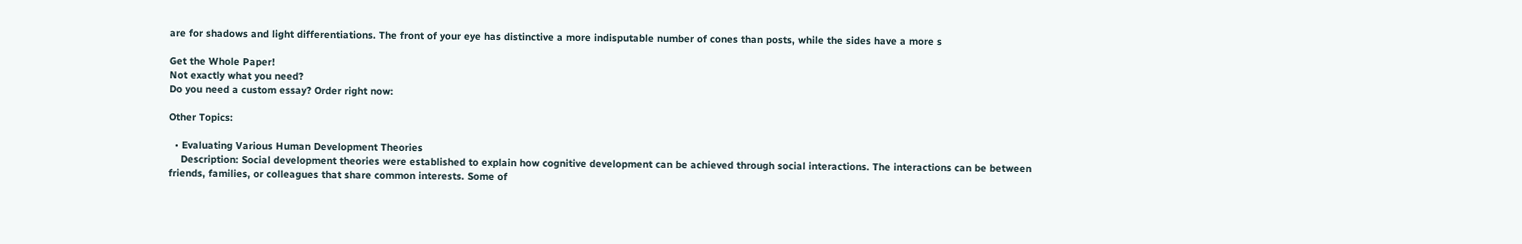are for shadows and light differentiations. The front of your eye has distinctive a more indisputable number of cones than posts, while the sides have a more s

Get the Whole Paper!
Not exactly what you need?
Do you need a custom essay? Order right now:

Other Topics:

  • Evaluating Various Human Development Theories
    Description: Social development theories were established to explain how cognitive development can be achieved through social interactions. The interactions can be between friends, families, or colleagues that share common interests. Some of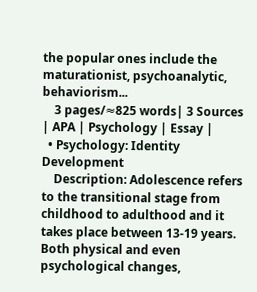the popular ones include the maturationist, psychoanalytic, behaviorism...
    3 pages/≈825 words| 3 Sources | APA | Psychology | Essay |
  • Psychology: Identity Development
    Description: Adolescence refers to the transitional stage from childhood to adulthood and it takes place between 13-19 years. Both physical and even psychological changes,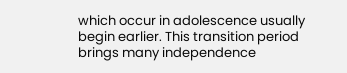which occur in adolescence usually begin earlier. This transition period brings many independence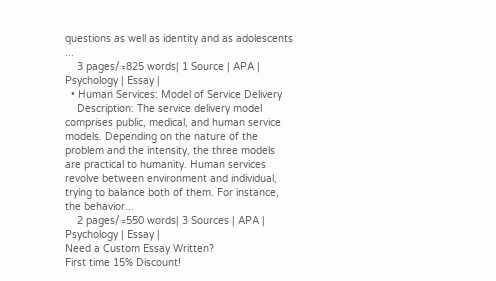questions as well as identity and as adolescents ...
    3 pages/≈825 words| 1 Source | APA | Psychology | Essay |
  • Human Services: Model of Service Delivery
    Description: The service delivery model comprises public, medical, and human service models. Depending on the nature of the problem and the intensity, the three models are practical to humanity. Human services revolve between environment and individual, trying to balance both of them. For instance, the behavior...
    2 pages/≈550 words| 3 Sources | APA | Psychology | Essay |
Need a Custom Essay Written?
First time 15% Discount!